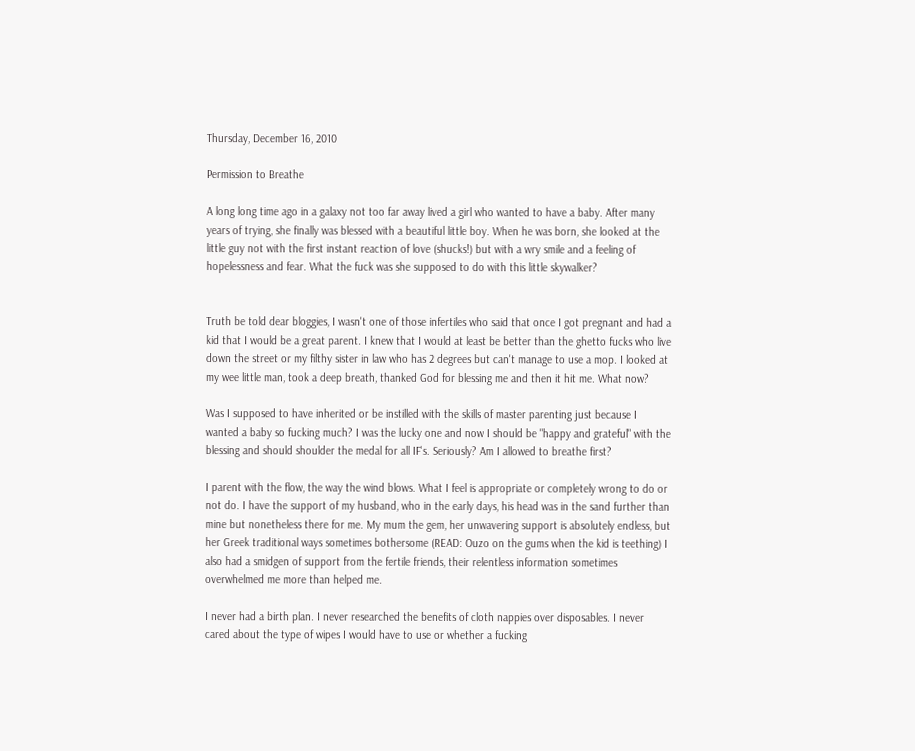Thursday, December 16, 2010

Permission to Breathe

A long long time ago in a galaxy not too far away lived a girl who wanted to have a baby. After many years of trying, she finally was blessed with a beautiful little boy. When he was born, she looked at the little guy not with the first instant reaction of love (shucks!) but with a wry smile and a feeling of hopelessness and fear. What the fuck was she supposed to do with this little skywalker?


Truth be told dear bloggies, I wasn't one of those infertiles who said that once I got pregnant and had a kid that I would be a great parent. I knew that I would at least be better than the ghetto fucks who live down the street or my filthy sister in law who has 2 degrees but can't manage to use a mop. I looked at my wee little man, took a deep breath, thanked God for blessing me and then it hit me. What now?

Was I supposed to have inherited or be instilled with the skills of master parenting just because I wanted a baby so fucking much? I was the lucky one and now I should be "happy and grateful" with the blessing and should shoulder the medal for all IF's. Seriously? Am I allowed to breathe first?

I parent with the flow, the way the wind blows. What I feel is appropriate or completely wrong to do or not do. I have the support of my husband, who in the early days, his head was in the sand further than mine but nonetheless there for me. My mum the gem, her unwavering support is absolutely endless, but her Greek traditional ways sometimes bothersome (READ: Ouzo on the gums when the kid is teething) I also had a smidgen of support from the fertile friends, their relentless information sometimes overwhelmed me more than helped me.

I never had a birth plan. I never researched the benefits of cloth nappies over disposables. I never cared about the type of wipes I would have to use or whether a fucking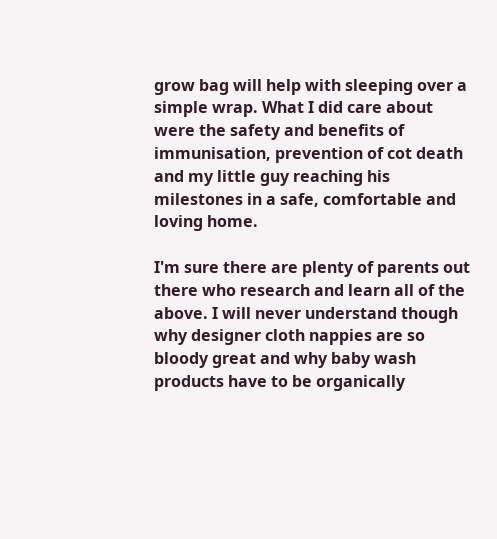grow bag will help with sleeping over a simple wrap. What I did care about were the safety and benefits of immunisation, prevention of cot death and my little guy reaching his milestones in a safe, comfortable and loving home.

I'm sure there are plenty of parents out there who research and learn all of the above. I will never understand though why designer cloth nappies are so bloody great and why baby wash products have to be organically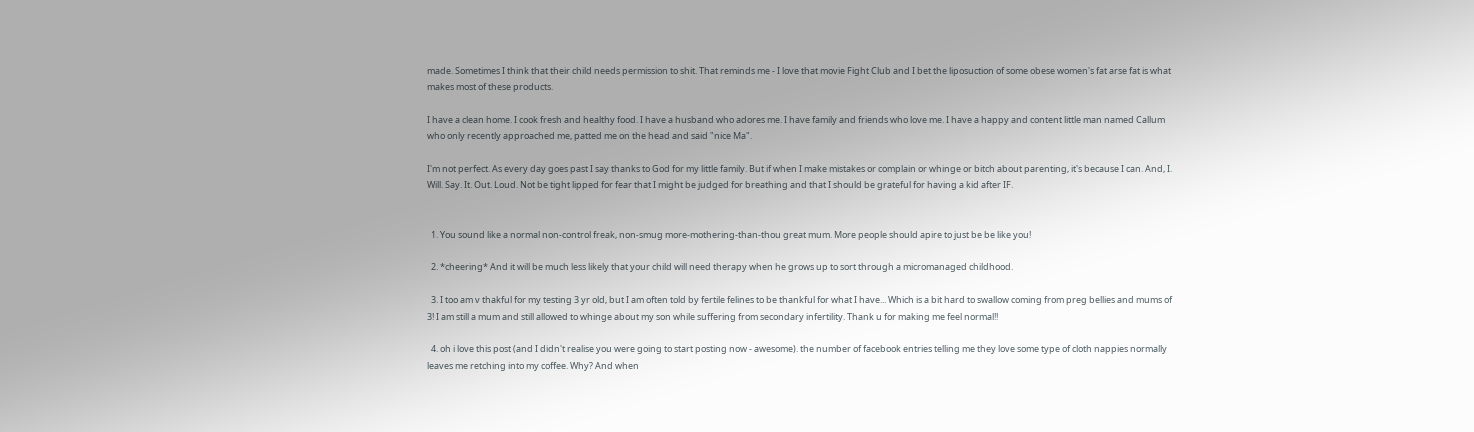made. Sometimes I think that their child needs permission to shit. That reminds me - I love that movie Fight Club and I bet the liposuction of some obese women's fat arse fat is what makes most of these products.

I have a clean home. I cook fresh and healthy food. I have a husband who adores me. I have family and friends who love me. I have a happy and content little man named Callum who only recently approached me, patted me on the head and said "nice Ma".

I'm not perfect. As every day goes past I say thanks to God for my little family. But if when I make mistakes or complain or whinge or bitch about parenting, it's because I can. And, I. Will. Say. It. Out. Loud. Not be tight lipped for fear that I might be judged for breathing and that I should be grateful for having a kid after IF.


  1. You sound like a normal non-control freak, non-smug more-mothering-than-thou great mum. More people should apire to just be be like you!

  2. *cheering* And it will be much less likely that your child will need therapy when he grows up to sort through a micromanaged childhood.

  3. I too am v thakful for my testing 3 yr old, but I am often told by fertile felines to be thankful for what I have... Which is a bit hard to swallow coming from preg bellies and mums of 3! I am still a mum and still allowed to whinge about my son while suffering from secondary infertility. Thank u for making me feel normal!!

  4. oh i love this post (and I didn't realise you were going to start posting now - awesome). the number of facebook entries telling me they love some type of cloth nappies normally leaves me retching into my coffee. Why? And when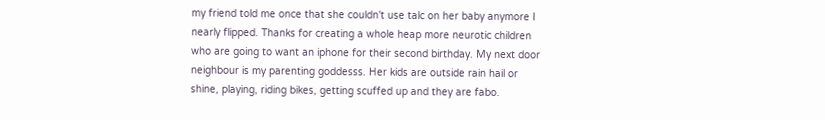my friend told me once that she couldn't use talc on her baby anymore I nearly flipped. Thanks for creating a whole heap more neurotic children who are going to want an iphone for their second birthday. My next door neighbour is my parenting goddesss. Her kids are outside rain hail or shine, playing, riding bikes, getting scuffed up and they are fabo.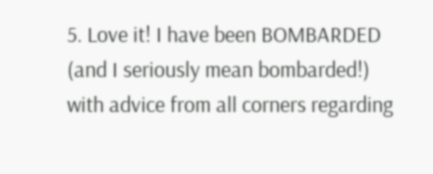5. Love it! I have been BOMBARDED (and I seriously mean bombarded!) with advice from all corners regarding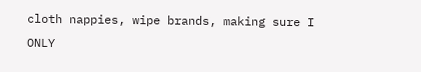cloth nappies, wipe brands, making sure I ONLY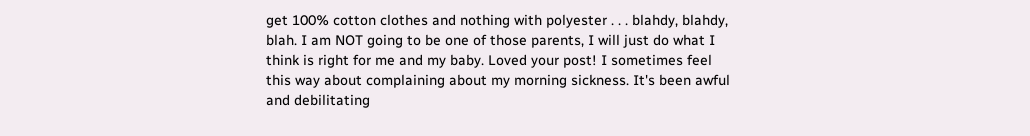get 100% cotton clothes and nothing with polyester . . . blahdy, blahdy, blah. I am NOT going to be one of those parents, I will just do what I think is right for me and my baby. Loved your post! I sometimes feel this way about complaining about my morning sickness. It's been awful and debilitating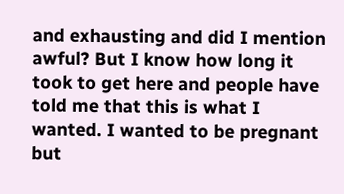and exhausting and did I mention awful? But I know how long it took to get here and people have told me that this is what I wanted. I wanted to be pregnant but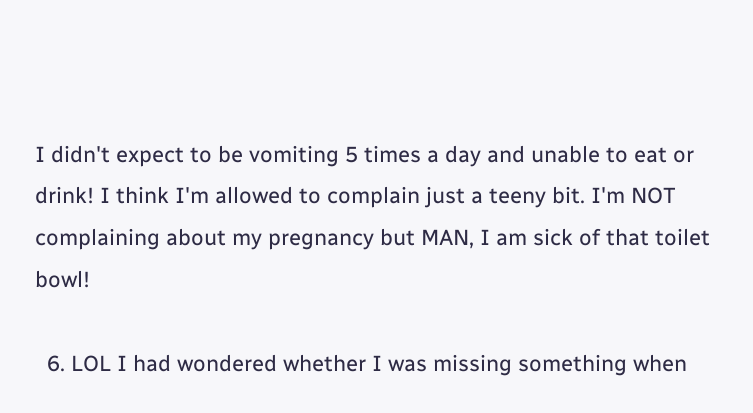I didn't expect to be vomiting 5 times a day and unable to eat or drink! I think I'm allowed to complain just a teeny bit. I'm NOT complaining about my pregnancy but MAN, I am sick of that toilet bowl!

  6. LOL I had wondered whether I was missing something when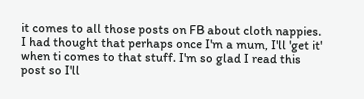it comes to all those posts on FB about cloth nappies. I had thought that perhaps once I'm a mum, I'll 'get it' when ti comes to that stuff. I'm so glad I read this post so I'll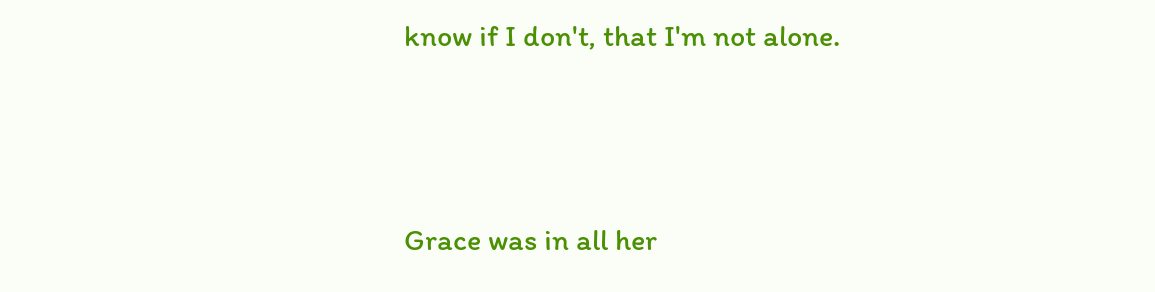know if I don't, that I'm not alone.



Grace was in all her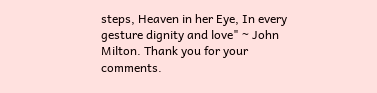steps, Heaven in her Eye, In every gesture dignity and love" ~ John Milton. Thank you for your comments.